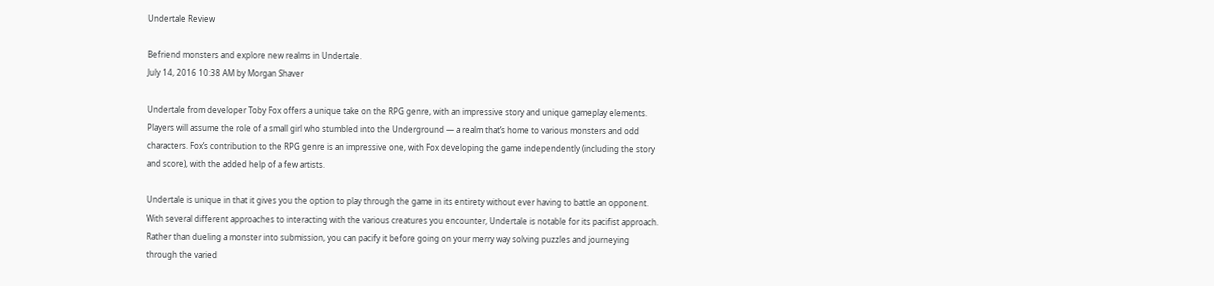Undertale Review

Befriend monsters and explore new realms in Undertale.
July 14, 2016 10:38 AM by Morgan Shaver

Undertale from developer Toby Fox offers a unique take on the RPG genre, with an impressive story and unique gameplay elements. Players will assume the role of a small girl who stumbled into the Underground — a realm that’s home to various monsters and odd characters. Fox’s contribution to the RPG genre is an impressive one, with Fox developing the game independently (including the story and score), with the added help of a few artists.

Undertale is unique in that it gives you the option to play through the game in its entirety without ever having to battle an opponent. With several different approaches to interacting with the various creatures you encounter, Undertale is notable for its pacifist approach. Rather than dueling a monster into submission, you can pacify it before going on your merry way solving puzzles and journeying through the varied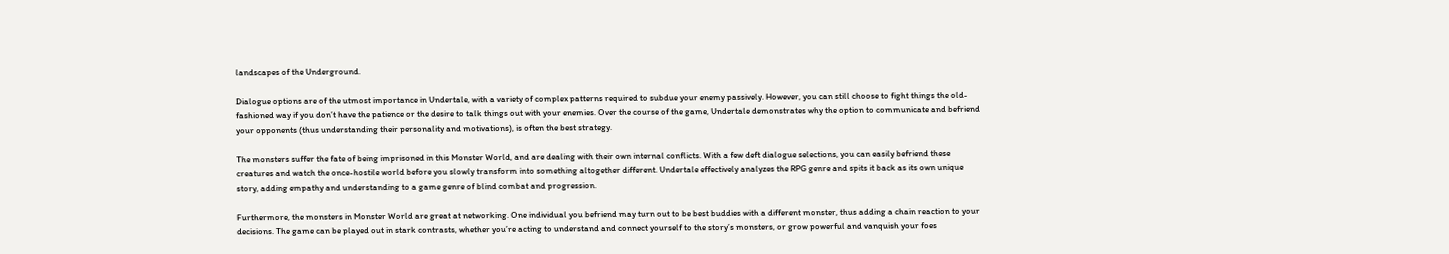landscapes of the Underground.

Dialogue options are of the utmost importance in Undertale, with a variety of complex patterns required to subdue your enemy passively. However, you can still choose to fight things the old-fashioned way if you don’t have the patience or the desire to talk things out with your enemies. Over the course of the game, Undertale demonstrates why the option to communicate and befriend your opponents (thus understanding their personality and motivations), is often the best strategy.

The monsters suffer the fate of being imprisoned in this Monster World, and are dealing with their own internal conflicts. With a few deft dialogue selections, you can easily befriend these creatures and watch the once-hostile world before you slowly transform into something altogether different. Undertale effectively analyzes the RPG genre and spits it back as its own unique story, adding empathy and understanding to a game genre of blind combat and progression.

Furthermore, the monsters in Monster World are great at networking. One individual you befriend may turn out to be best buddies with a different monster, thus adding a chain reaction to your decisions. The game can be played out in stark contrasts, whether you’re acting to understand and connect yourself to the story’s monsters, or grow powerful and vanquish your foes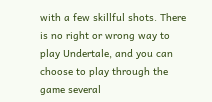with a few skillful shots. There is no right or wrong way to play Undertale, and you can choose to play through the game several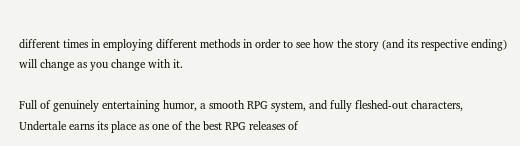different times in employing different methods in order to see how the story (and its respective ending) will change as you change with it.

Full of genuinely entertaining humor, a smooth RPG system, and fully fleshed-out characters, Undertale earns its place as one of the best RPG releases of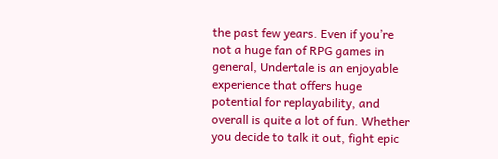the past few years. Even if you’re not a huge fan of RPG games in general, Undertale is an enjoyable experience that offers huge potential for replayability, and overall is quite a lot of fun. Whether you decide to talk it out, fight epic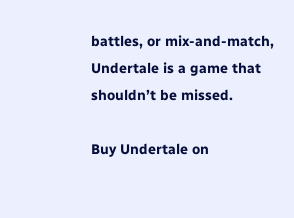battles, or mix-and-match, Undertale is a game that shouldn’t be missed.

Buy Undertale on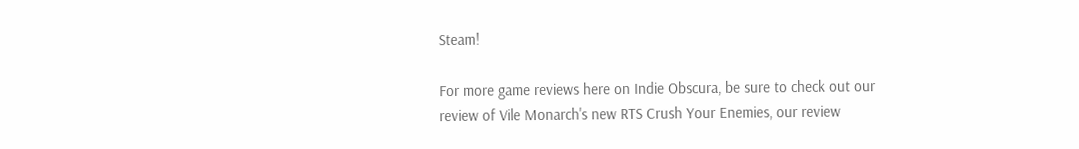Steam!

For more game reviews here on Indie Obscura, be sure to check out our review of Vile Monarch's new RTS Crush Your Enemies, our review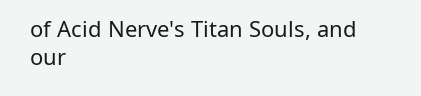of Acid Nerve's Titan Souls, and our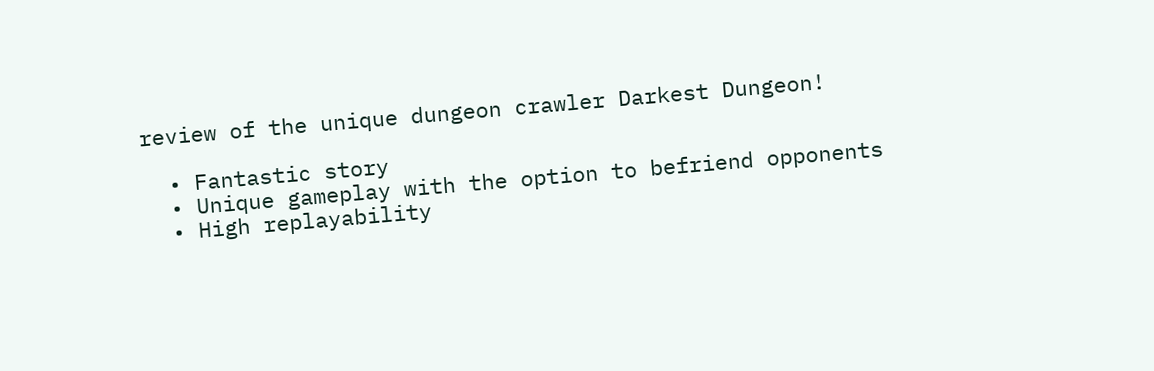review of the unique dungeon crawler Darkest Dungeon!

  • Fantastic story
  • Unique gameplay with the option to befriend opponents
  • High replayability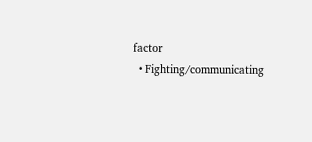factor
  • Fighting/communicating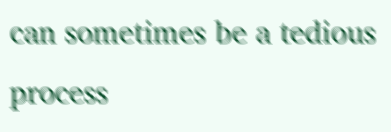can sometimes be a tedious process